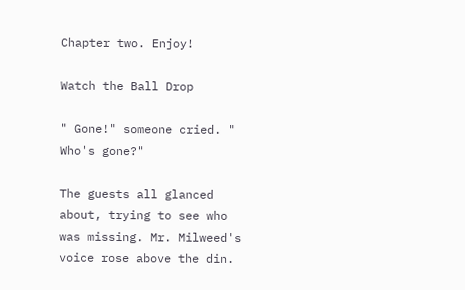Chapter two. Enjoy!

Watch the Ball Drop

" Gone!" someone cried. " Who's gone?"

The guests all glanced about, trying to see who was missing. Mr. Milweed's voice rose above the din.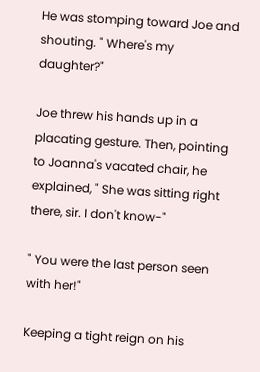He was stomping toward Joe and shouting. " Where's my daughter?"

Joe threw his hands up in a placating gesture. Then, pointing to Joanna's vacated chair, he explained, " She was sitting right there, sir. I don't know-"

" You were the last person seen with her!"

Keeping a tight reign on his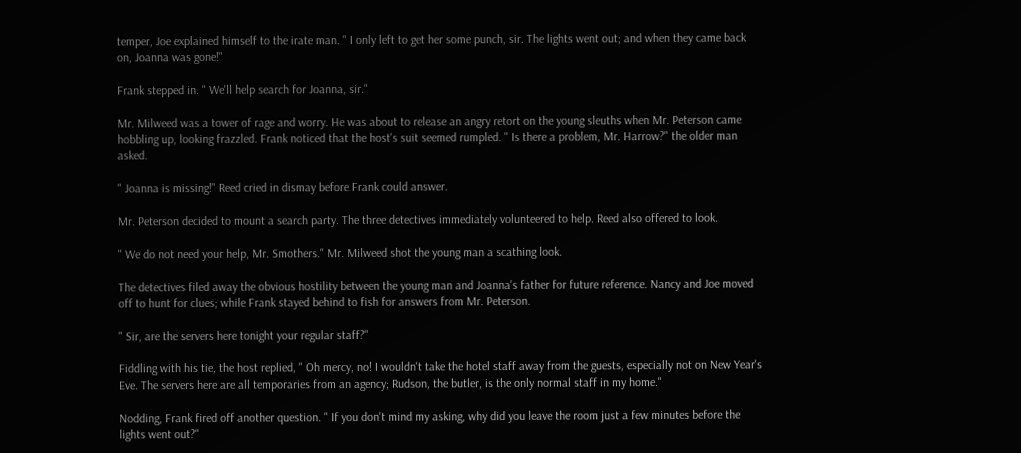temper, Joe explained himself to the irate man. " I only left to get her some punch, sir. The lights went out; and when they came back on, Joanna was gone!"

Frank stepped in. " We'll help search for Joanna, sir."

Mr. Milweed was a tower of rage and worry. He was about to release an angry retort on the young sleuths when Mr. Peterson came hobbling up, looking frazzled. Frank noticed that the host's suit seemed rumpled. " Is there a problem, Mr. Harrow?" the older man asked.

" Joanna is missing!" Reed cried in dismay before Frank could answer.

Mr. Peterson decided to mount a search party. The three detectives immediately volunteered to help. Reed also offered to look.

" We do not need your help, Mr. Smothers." Mr. Milweed shot the young man a scathing look.

The detectives filed away the obvious hostility between the young man and Joanna's father for future reference. Nancy and Joe moved off to hunt for clues; while Frank stayed behind to fish for answers from Mr. Peterson.

" Sir, are the servers here tonight your regular staff?"

Fiddling with his tie, the host replied, " Oh mercy, no! I wouldn't take the hotel staff away from the guests, especially not on New Year's Eve. The servers here are all temporaries from an agency; Rudson, the butler, is the only normal staff in my home."

Nodding, Frank fired off another question. " If you don't mind my asking, why did you leave the room just a few minutes before the lights went out?"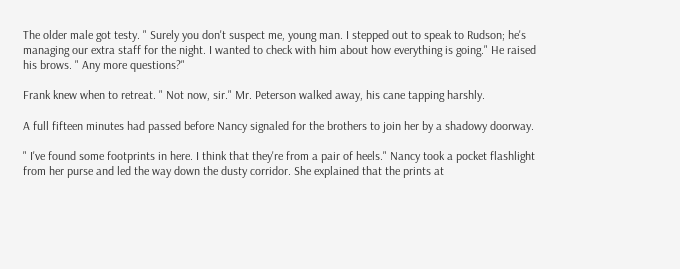The older male got testy. " Surely you don't suspect me, young man. I stepped out to speak to Rudson; he's managing our extra staff for the night. I wanted to check with him about how everything is going." He raised his brows. " Any more questions?"

Frank knew when to retreat. " Not now, sir." Mr. Peterson walked away, his cane tapping harshly.

A full fifteen minutes had passed before Nancy signaled for the brothers to join her by a shadowy doorway.

" I've found some footprints in here. I think that they're from a pair of heels." Nancy took a pocket flashlight from her purse and led the way down the dusty corridor. She explained that the prints at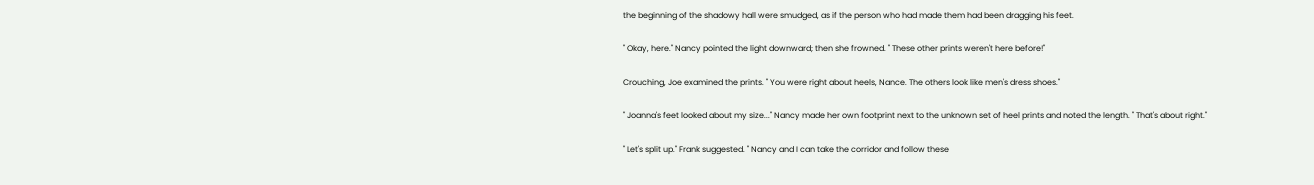the beginning of the shadowy hall were smudged, as if the person who had made them had been dragging his feet.

" Okay, here." Nancy pointed the light downward; then she frowned. " These other prints weren't here before!"

Crouching, Joe examined the prints. " You were right about heels, Nance. The others look like men's dress shoes."

" Joanna's feet looked about my size..." Nancy made her own footprint next to the unknown set of heel prints and noted the length. " That's about right."

" Let's split up." Frank suggested. " Nancy and I can take the corridor and follow these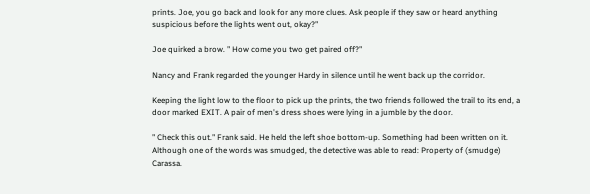prints. Joe, you go back and look for any more clues. Ask people if they saw or heard anything suspicious before the lights went out, okay?"

Joe quirked a brow. " How come you two get paired off?"

Nancy and Frank regarded the younger Hardy in silence until he went back up the corridor.

Keeping the light low to the floor to pick up the prints, the two friends followed the trail to its end, a door marked EXIT. A pair of men's dress shoes were lying in a jumble by the door.

" Check this out." Frank said. He held the left shoe bottom-up. Something had been written on it. Although one of the words was smudged, the detective was able to read: Property of (smudge) Carassa.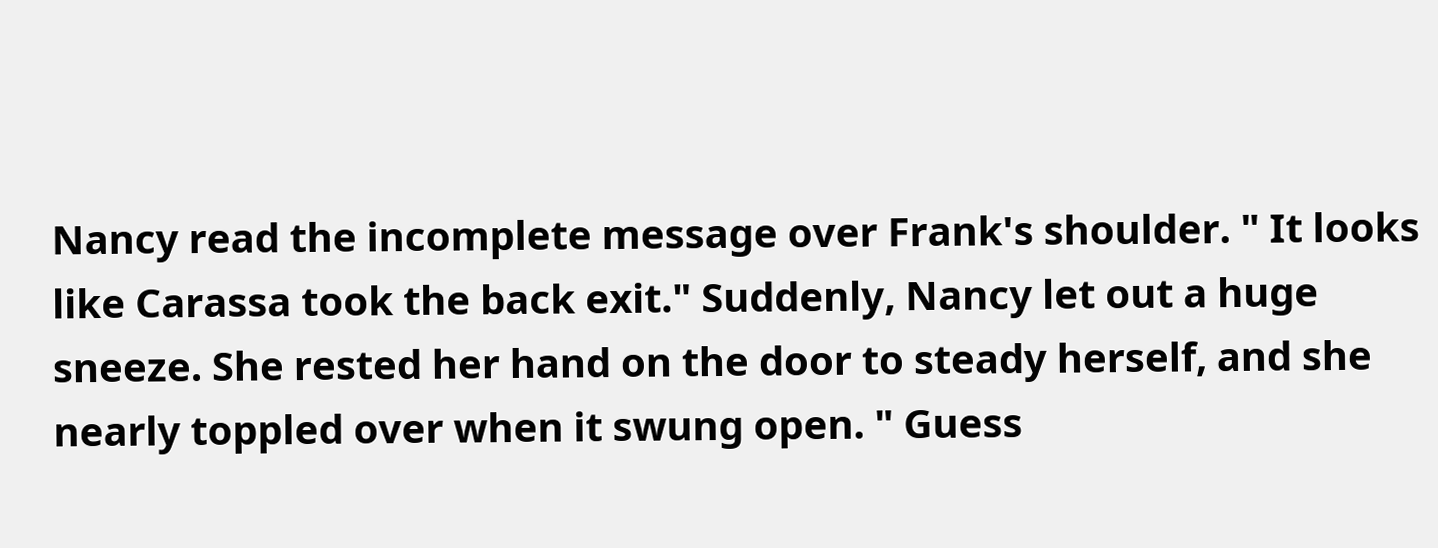Nancy read the incomplete message over Frank's shoulder. " It looks like Carassa took the back exit." Suddenly, Nancy let out a huge sneeze. She rested her hand on the door to steady herself, and she nearly toppled over when it swung open. " Guess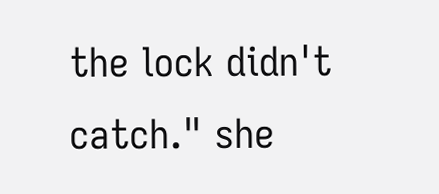the lock didn't catch." she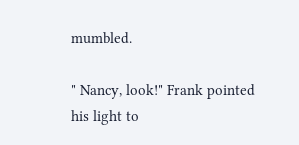mumbled.

" Nancy, look!" Frank pointed his light to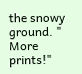the snowy ground. " More prints!"